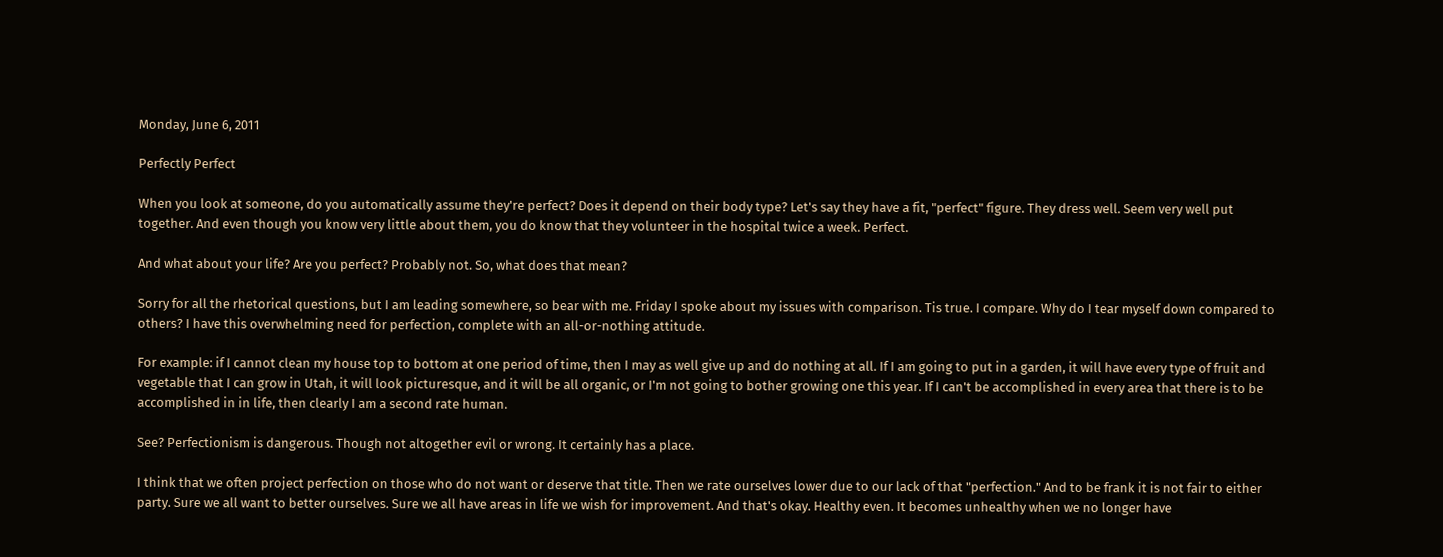Monday, June 6, 2011

Perfectly Perfect

When you look at someone, do you automatically assume they're perfect? Does it depend on their body type? Let's say they have a fit, "perfect" figure. They dress well. Seem very well put together. And even though you know very little about them, you do know that they volunteer in the hospital twice a week. Perfect.

And what about your life? Are you perfect? Probably not. So, what does that mean?

Sorry for all the rhetorical questions, but I am leading somewhere, so bear with me. Friday I spoke about my issues with comparison. Tis true. I compare. Why do I tear myself down compared to others? I have this overwhelming need for perfection, complete with an all-or-nothing attitude.

For example: if I cannot clean my house top to bottom at one period of time, then I may as well give up and do nothing at all. If I am going to put in a garden, it will have every type of fruit and vegetable that I can grow in Utah, it will look picturesque, and it will be all organic, or I'm not going to bother growing one this year. If I can't be accomplished in every area that there is to be accomplished in in life, then clearly I am a second rate human.

See? Perfectionism is dangerous. Though not altogether evil or wrong. It certainly has a place.

I think that we often project perfection on those who do not want or deserve that title. Then we rate ourselves lower due to our lack of that "perfection." And to be frank it is not fair to either party. Sure we all want to better ourselves. Sure we all have areas in life we wish for improvement. And that's okay. Healthy even. It becomes unhealthy when we no longer have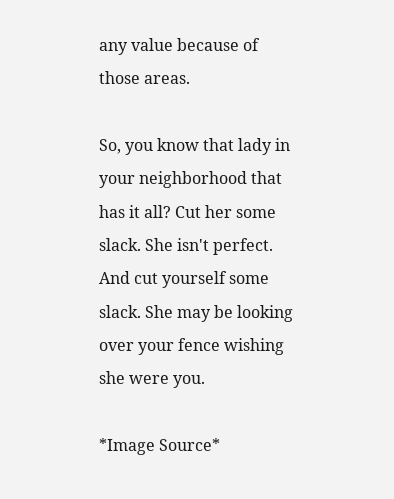any value because of those areas.

So, you know that lady in your neighborhood that has it all? Cut her some slack. She isn't perfect. And cut yourself some slack. She may be looking over your fence wishing she were you.

*Image Source*